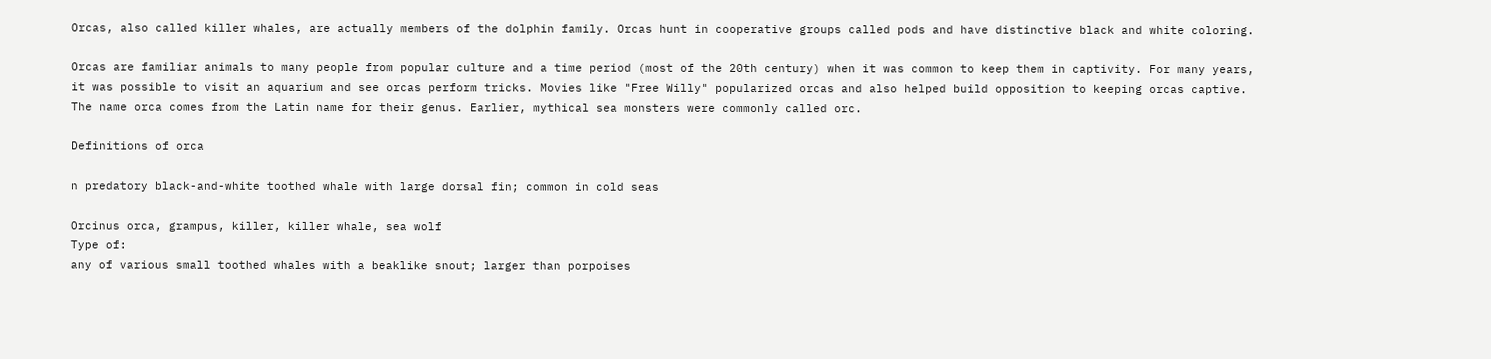Orcas, also called killer whales, are actually members of the dolphin family. Orcas hunt in cooperative groups called pods and have distinctive black and white coloring.

Orcas are familiar animals to many people from popular culture and a time period (most of the 20th century) when it was common to keep them in captivity. For many years, it was possible to visit an aquarium and see orcas perform tricks. Movies like "Free Willy" popularized orcas and also helped build opposition to keeping orcas captive. The name orca comes from the Latin name for their genus. Earlier, mythical sea monsters were commonly called orc.

Definitions of orca

n predatory black-and-white toothed whale with large dorsal fin; common in cold seas

Orcinus orca, grampus, killer, killer whale, sea wolf
Type of:
any of various small toothed whales with a beaklike snout; larger than porpoises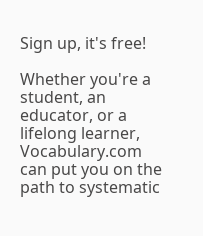Sign up, it's free!

Whether you're a student, an educator, or a lifelong learner, Vocabulary.com can put you on the path to systematic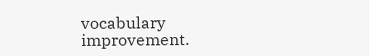vocabulary improvement.